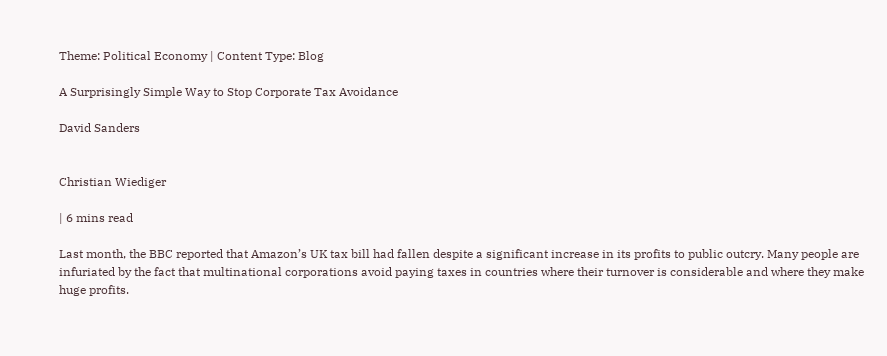Theme: Political Economy | Content Type: Blog

A Surprisingly Simple Way to Stop Corporate Tax Avoidance

David Sanders


Christian Wiediger

| 6 mins read

Last month, the BBC reported that Amazon’s UK tax bill had fallen despite a significant increase in its profits to public outcry. Many people are infuriated by the fact that multinational corporations avoid paying taxes in countries where their turnover is considerable and where they make huge profits.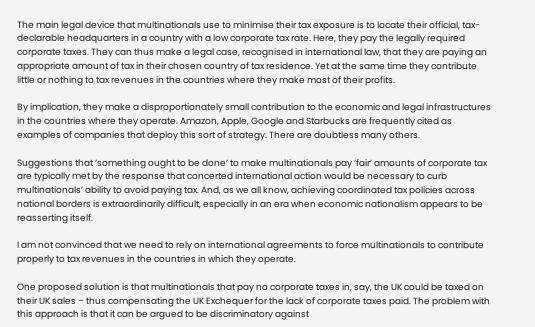The main legal device that multinationals use to minimise their tax exposure is to locate their official, tax-declarable headquarters in a country with a low corporate tax rate. Here, they pay the legally required corporate taxes. They can thus make a legal case, recognised in international law, that they are paying an appropriate amount of tax in their chosen country of tax residence. Yet at the same time they contribute little or nothing to tax revenues in the countries where they make most of their profits.

By implication, they make a disproportionately small contribution to the economic and legal infrastructures in the countries where they operate. Amazon, Apple, Google and Starbucks are frequently cited as examples of companies that deploy this sort of strategy. There are doubtless many others.

Suggestions that ‘something ought to be done’ to make multinationals pay ‘fair’ amounts of corporate tax are typically met by the response that concerted international action would be necessary to curb multinationals’ ability to avoid paying tax. And, as we all know, achieving coordinated tax policies across national borders is extraordinarily difficult, especially in an era when economic nationalism appears to be reasserting itself.

I am not convinced that we need to rely on international agreements to force multinationals to contribute properly to tax revenues in the countries in which they operate.

One proposed solution is that multinationals that pay no corporate taxes in, say, the UK could be taxed on their UK sales – thus compensating the UK Exchequer for the lack of corporate taxes paid. The problem with this approach is that it can be argued to be discriminatory against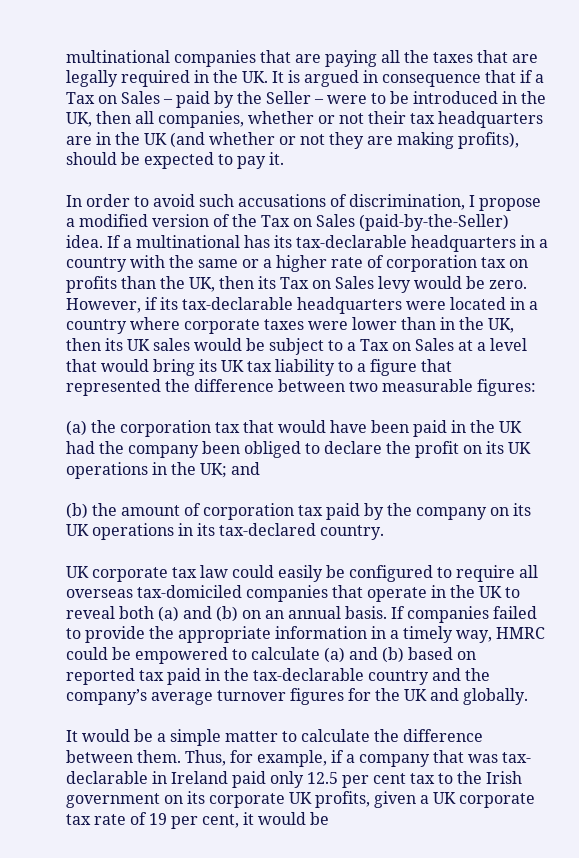multinational companies that are paying all the taxes that are legally required in the UK. It is argued in consequence that if a Tax on Sales – paid by the Seller – were to be introduced in the UK, then all companies, whether or not their tax headquarters are in the UK (and whether or not they are making profits), should be expected to pay it.

In order to avoid such accusations of discrimination, I propose a modified version of the Tax on Sales (paid-by-the-Seller) idea. If a multinational has its tax-declarable headquarters in a country with the same or a higher rate of corporation tax on profits than the UK, then its Tax on Sales levy would be zero. However, if its tax-declarable headquarters were located in a country where corporate taxes were lower than in the UK, then its UK sales would be subject to a Tax on Sales at a level that would bring its UK tax liability to a figure that represented the difference between two measurable figures:

(a) the corporation tax that would have been paid in the UK had the company been obliged to declare the profit on its UK operations in the UK; and

(b) the amount of corporation tax paid by the company on its UK operations in its tax-declared country.

UK corporate tax law could easily be configured to require all overseas tax-domiciled companies that operate in the UK to reveal both (a) and (b) on an annual basis. If companies failed to provide the appropriate information in a timely way, HMRC could be empowered to calculate (a) and (b) based on reported tax paid in the tax-declarable country and the company’s average turnover figures for the UK and globally.

It would be a simple matter to calculate the difference between them. Thus, for example, if a company that was tax-declarable in Ireland paid only 12.5 per cent tax to the Irish government on its corporate UK profits, given a UK corporate tax rate of 19 per cent, it would be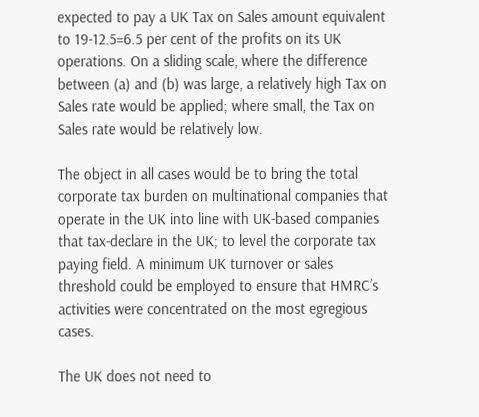expected to pay a UK Tax on Sales amount equivalent to 19-12.5=6.5 per cent of the profits on its UK operations. On a sliding scale, where the difference between (a) and (b) was large, a relatively high Tax on Sales rate would be applied; where small, the Tax on Sales rate would be relatively low.

The object in all cases would be to bring the total corporate tax burden on multinational companies that operate in the UK into line with UK-based companies that tax-declare in the UK; to level the corporate tax paying field. A minimum UK turnover or sales threshold could be employed to ensure that HMRC’s activities were concentrated on the most egregious cases.

The UK does not need to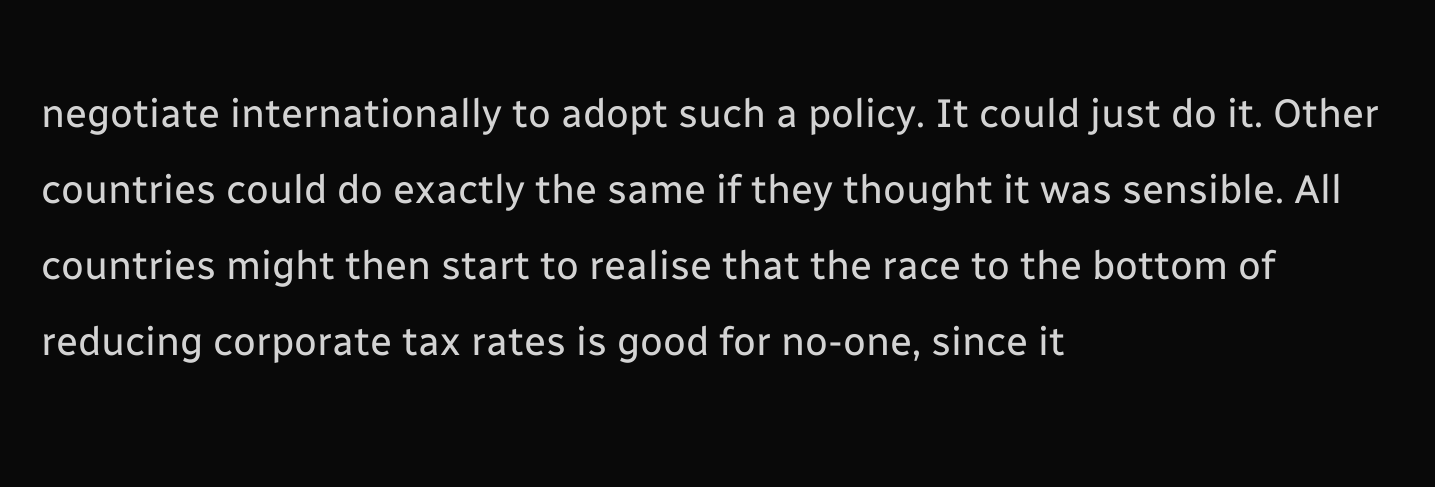negotiate internationally to adopt such a policy. It could just do it. Other countries could do exactly the same if they thought it was sensible. All countries might then start to realise that the race to the bottom of reducing corporate tax rates is good for no-one, since it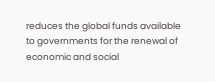reduces the global funds available to governments for the renewal of economic and social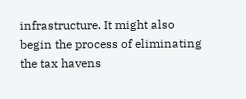infrastructure. It might also begin the process of eliminating the tax havens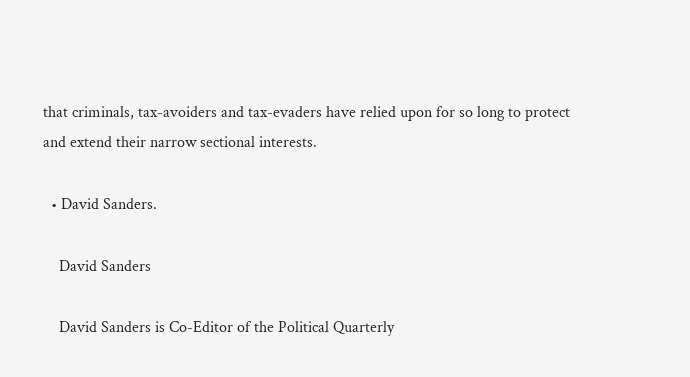that criminals, tax-avoiders and tax-evaders have relied upon for so long to protect and extend their narrow sectional interests.

  • David Sanders.

    David Sanders

    David Sanders is Co-Editor of the Political Quarterly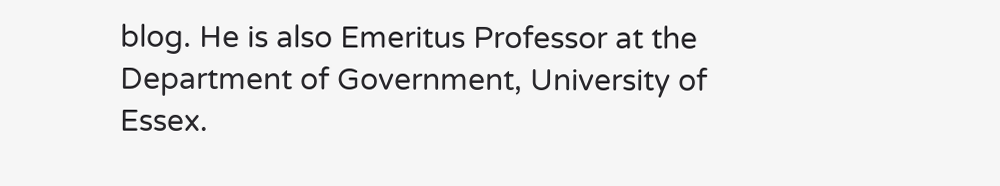blog. He is also Emeritus Professor at the Department of Government, University of Essex.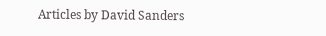Articles by David Sanders